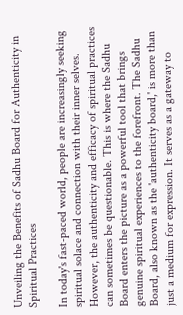Unveiling the Benefits of Sadhu Board for Authenticity in Spiritual Practices

In today's fast-paced world, people are increasingly seeking spiritual solace and connection with their inner selves. However, the authenticity and efficacy of spiritual practices can sometimes be questionable. This is where the Sadhu Board enters the picture as a powerful tool that brings genuine spiritual experiences to the forefront. The Sadhu Board, also known as the 'authenticity board,' is more than just a medium for expression. It serves as a gateway to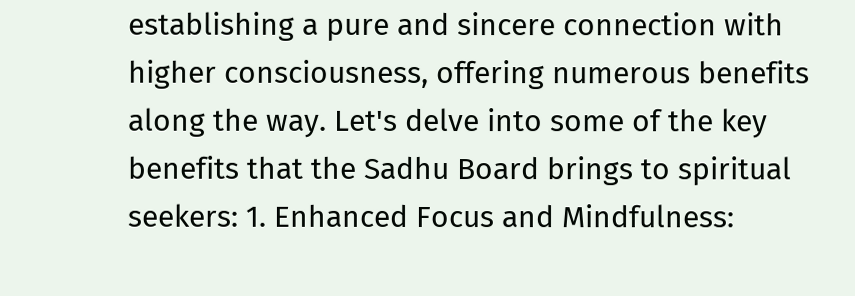establishing a pure and sincere connection with higher consciousness, offering numerous benefits along the way. Let's delve into some of the key benefits that the Sadhu Board brings to spiritual seekers: 1. Enhanced Focus and Mindfulness: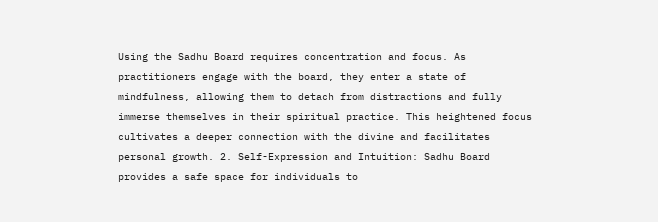Using the Sadhu Board requires concentration and focus. As practitioners engage with the board, they enter a state of mindfulness, allowing them to detach from distractions and fully immerse themselves in their spiritual practice. This heightened focus cultivates a deeper connection with the divine and facilitates personal growth. 2. Self-Expression and Intuition: Sadhu Board provides a safe space for individuals to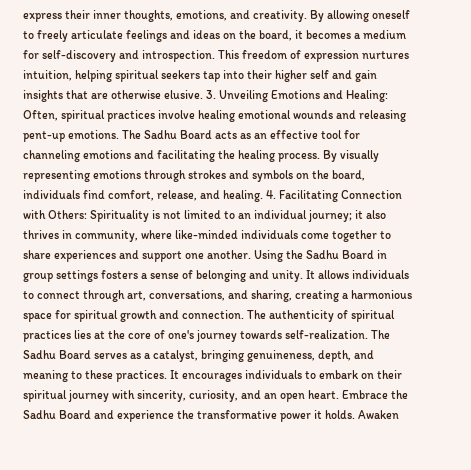express their inner thoughts, emotions, and creativity. By allowing oneself to freely articulate feelings and ideas on the board, it becomes a medium for self-discovery and introspection. This freedom of expression nurtures intuition, helping spiritual seekers tap into their higher self and gain insights that are otherwise elusive. 3. Unveiling Emotions and Healing: Often, spiritual practices involve healing emotional wounds and releasing pent-up emotions. The Sadhu Board acts as an effective tool for channeling emotions and facilitating the healing process. By visually representing emotions through strokes and symbols on the board, individuals find comfort, release, and healing. 4. Facilitating Connection with Others: Spirituality is not limited to an individual journey; it also thrives in community, where like-minded individuals come together to share experiences and support one another. Using the Sadhu Board in group settings fosters a sense of belonging and unity. It allows individuals to connect through art, conversations, and sharing, creating a harmonious space for spiritual growth and connection. The authenticity of spiritual practices lies at the core of one's journey towards self-realization. The Sadhu Board serves as a catalyst, bringing genuineness, depth, and meaning to these practices. It encourages individuals to embark on their spiritual journey with sincerity, curiosity, and an open heart. Embrace the Sadhu Board and experience the transformative power it holds. Awaken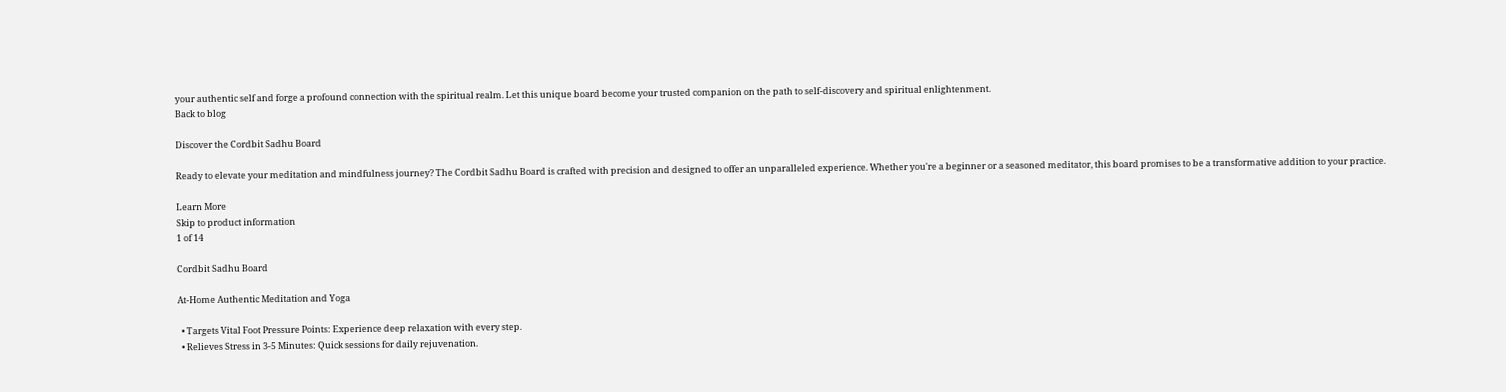your authentic self and forge a profound connection with the spiritual realm. Let this unique board become your trusted companion on the path to self-discovery and spiritual enlightenment.
Back to blog

Discover the Cordbit Sadhu Board

Ready to elevate your meditation and mindfulness journey? The Cordbit Sadhu Board is crafted with precision and designed to offer an unparalleled experience. Whether you're a beginner or a seasoned meditator, this board promises to be a transformative addition to your practice.

Learn More
Skip to product information
1 of 14

Cordbit Sadhu Board

At-Home Authentic Meditation and Yoga

  • Targets Vital Foot Pressure Points: Experience deep relaxation with every step.
  • Relieves Stress in 3-5 Minutes: Quick sessions for daily rejuvenation.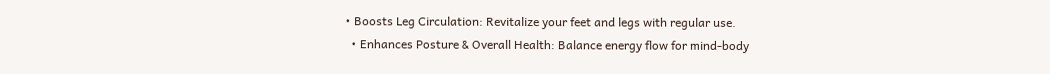• Boosts Leg Circulation: Revitalize your feet and legs with regular use.
  • Enhances Posture & Overall Health: Balance energy flow for mind-body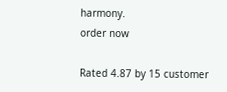harmony.
order now

Rated 4.87 by 15 customer